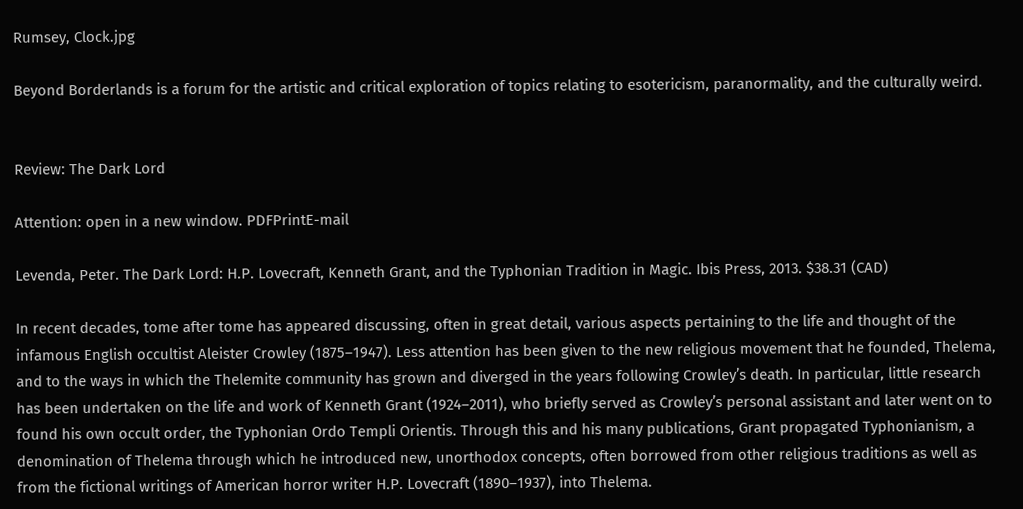Rumsey, Clock.jpg

Beyond Borderlands is a forum for the artistic and critical exploration of topics relating to esotericism, paranormality, and the culturally weird.


Review: The Dark Lord

Attention: open in a new window. PDFPrintE-mail

Levenda, Peter. The Dark Lord: H.P. Lovecraft, Kenneth Grant, and the Typhonian Tradition in Magic. Ibis Press, 2013. $38.31 (CAD)

In recent decades, tome after tome has appeared discussing, often in great detail, various aspects pertaining to the life and thought of the infamous English occultist Aleister Crowley (1875–1947). Less attention has been given to the new religious movement that he founded, Thelema, and to the ways in which the Thelemite community has grown and diverged in the years following Crowley’s death. In particular, little research has been undertaken on the life and work of Kenneth Grant (1924–2011), who briefly served as Crowley’s personal assistant and later went on to found his own occult order, the Typhonian Ordo Templi Orientis. Through this and his many publications, Grant propagated Typhonianism, a denomination of Thelema through which he introduced new, unorthodox concepts, often borrowed from other religious traditions as well as from the fictional writings of American horror writer H.P. Lovecraft (1890–1937), into Thelema.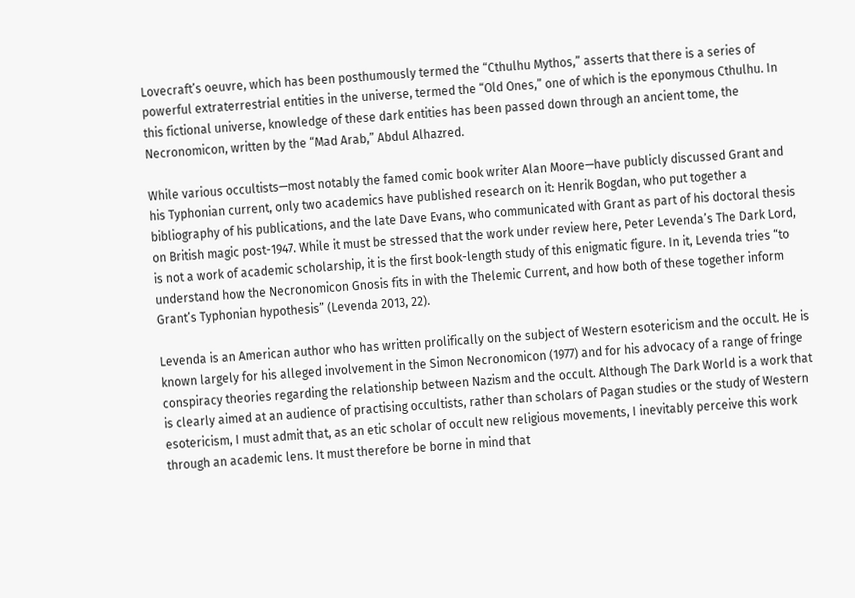Lovecraft’s oeuvre, which has been posthumously termed the “Cthulhu Mythos,” asserts that there is a series of powerful extraterrestrial entities in the universe, termed the “Old Ones,” one of which is the eponymous Cthulhu. In this fictional universe, knowledge of these dark entities has been passed down through an ancient tome, the Necronomicon, written by the “Mad Arab,” Abdul Alhazred.

While various occultists—most notably the famed comic book writer Alan Moore—have publicly discussed Grant and his Typhonian current, only two academics have published research on it: Henrik Bogdan, who put together a bibliography of his publications, and the late Dave Evans, who communicated with Grant as part of his doctoral thesis on British magic post-1947. While it must be stressed that the work under review here, Peter Levenda’s The Dark Lord, is not a work of academic scholarship, it is the first book-length study of this enigmatic figure. In it, Levenda tries “to understand how the Necronomicon Gnosis fits in with the Thelemic Current, and how both of these together inform Grant’s Typhonian hypothesis” (Levenda 2013, 22).

Levenda is an American author who has written prolifically on the subject of Western esotericism and the occult. He is known largely for his alleged involvement in the Simon Necronomicon (1977) and for his advocacy of a range of fringe conspiracy theories regarding the relationship between Nazism and the occult. Although The Dark World is a work that is clearly aimed at an audience of practising occultists, rather than scholars of Pagan studies or the study of Western esotericism, I must admit that, as an etic scholar of occult new religious movements, I inevitably perceive this work through an academic lens. It must therefore be borne in mind that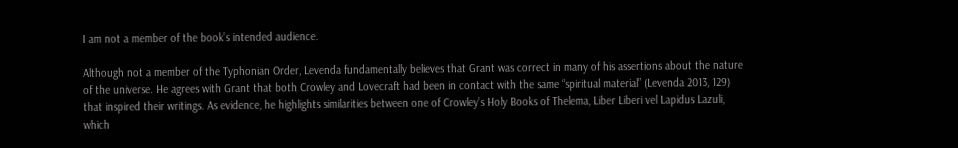I am not a member of the book’s intended audience.

Although not a member of the Typhonian Order, Levenda fundamentally believes that Grant was correct in many of his assertions about the nature of the universe. He agrees with Grant that both Crowley and Lovecraft had been in contact with the same “spiritual material” (Levenda 2013, 129) that inspired their writings. As evidence, he highlights similarities between one of Crowley’s Holy Books of Thelema, Liber Liberi vel Lapidus Lazuli, which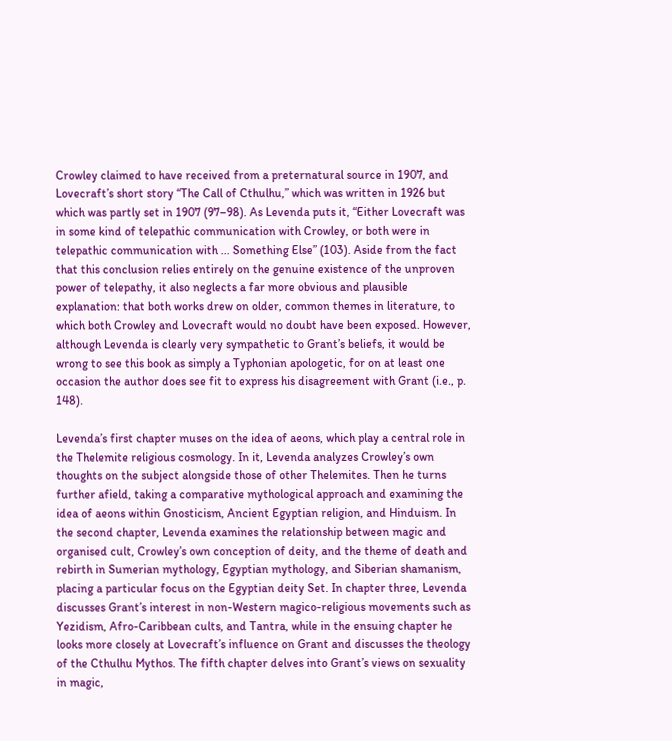Crowley claimed to have received from a preternatural source in 1907, and Lovecraft’s short story “The Call of Cthulhu,” which was written in 1926 but which was partly set in 1907 (97–98). As Levenda puts it, “Either Lovecraft was in some kind of telepathic communication with Crowley, or both were in telepathic communication with ... Something Else” (103). Aside from the fact that this conclusion relies entirely on the genuine existence of the unproven power of telepathy, it also neglects a far more obvious and plausible explanation: that both works drew on older, common themes in literature, to which both Crowley and Lovecraft would no doubt have been exposed. However, although Levenda is clearly very sympathetic to Grant’s beliefs, it would be wrong to see this book as simply a Typhonian apologetic, for on at least one occasion the author does see fit to express his disagreement with Grant (i.e., p. 148).

Levenda’s first chapter muses on the idea of aeons, which play a central role in the Thelemite religious cosmology. In it, Levenda analyzes Crowley’s own thoughts on the subject alongside those of other Thelemites. Then he turns further afield, taking a comparative mythological approach and examining the idea of aeons within Gnosticism, Ancient Egyptian religion, and Hinduism. In the second chapter, Levenda examines the relationship between magic and organised cult, Crowley’s own conception of deity, and the theme of death and rebirth in Sumerian mythology, Egyptian mythology, and Siberian shamanism, placing a particular focus on the Egyptian deity Set. In chapter three, Levenda discusses Grant’s interest in non-Western magico-religious movements such as Yezidism, Afro-Caribbean cults, and Tantra, while in the ensuing chapter he looks more closely at Lovecraft’s influence on Grant and discusses the theology of the Cthulhu Mythos. The fifth chapter delves into Grant’s views on sexuality in magic,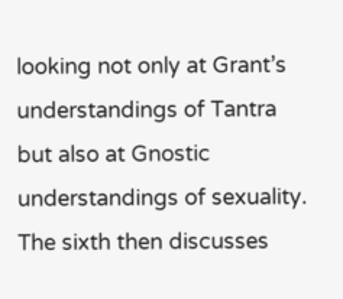looking not only at Grant’s understandings of Tantra but also at Gnostic understandings of sexuality. The sixth then discusses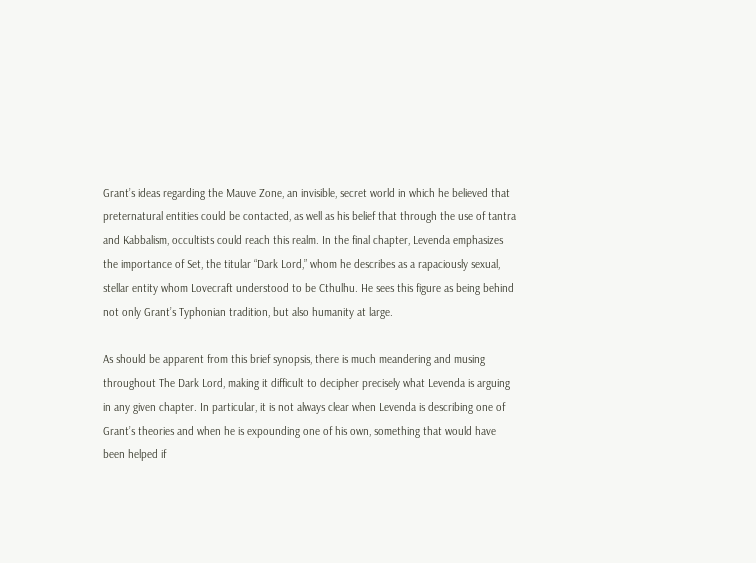Grant’s ideas regarding the Mauve Zone, an invisible, secret world in which he believed that preternatural entities could be contacted, as well as his belief that through the use of tantra and Kabbalism, occultists could reach this realm. In the final chapter, Levenda emphasizes the importance of Set, the titular “Dark Lord,” whom he describes as a rapaciously sexual, stellar entity whom Lovecraft understood to be Cthulhu. He sees this figure as being behind not only Grant’s Typhonian tradition, but also humanity at large.

As should be apparent from this brief synopsis, there is much meandering and musing throughout The Dark Lord, making it difficult to decipher precisely what Levenda is arguing in any given chapter. In particular, it is not always clear when Levenda is describing one of Grant’s theories and when he is expounding one of his own, something that would have been helped if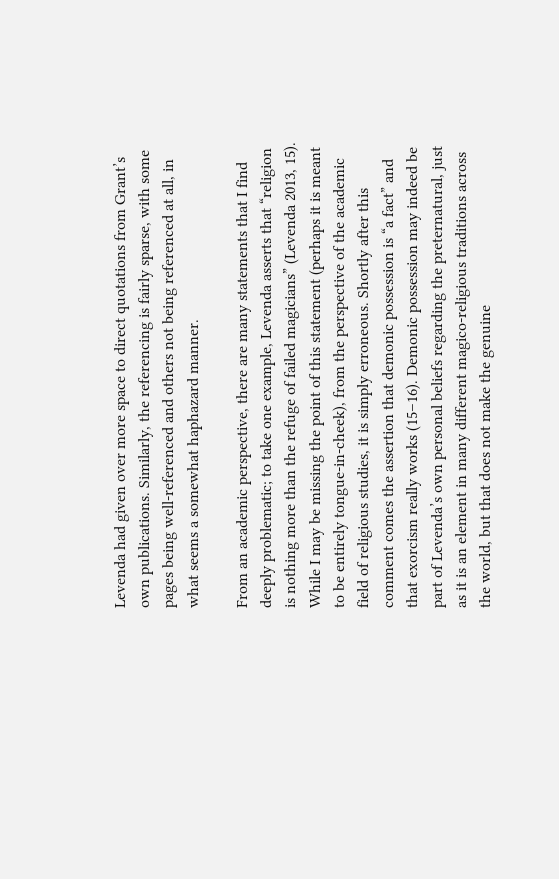Levenda had given over more space to direct quotations from Grant’s own publications. Similarly, the referencing is fairly sparse, with some pages being well-referenced and others not being referenced at all, in what seems a somewhat haphazard manner.

From an academic perspective, there are many statements that I find deeply problematic; to take one example, Levenda asserts that “religion is nothing more than the refuge of failed magicians” (Levenda 2013, 15). While I may be missing the point of this statement (perhaps it is meant to be entirely tongue-in-cheek), from the perspective of the academic field of religious studies, it is simply erroneous. Shortly after this comment comes the assertion that demonic possession is “a fact” and that exorcism really works (15–16). Demonic possession may indeed be part of Levenda’s own personal beliefs regarding the preternatural, just as it is an element in many different magico-religious traditions across the world, but that does not make the genuine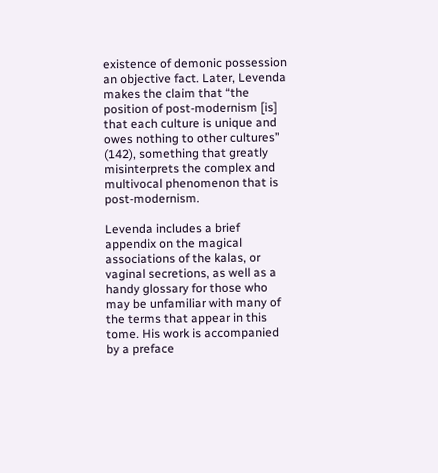existence of demonic possession an objective fact. Later, Levenda makes the claim that “the position of post-modernism [is] that each culture is unique and owes nothing to other cultures” (142), something that greatly misinterprets the complex and multivocal phenomenon that is post-modernism.

Levenda includes a brief appendix on the magical associations of the kalas, or vaginal secretions, as well as a handy glossary for those who may be unfamiliar with many of the terms that appear in this tome. His work is accompanied by a preface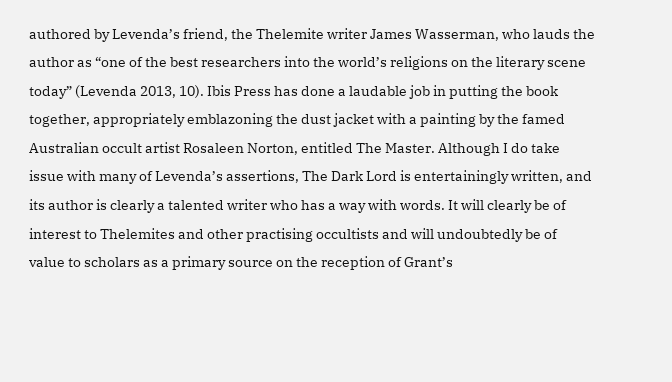authored by Levenda’s friend, the Thelemite writer James Wasserman, who lauds the author as “one of the best researchers into the world’s religions on the literary scene today” (Levenda 2013, 10). Ibis Press has done a laudable job in putting the book together, appropriately emblazoning the dust jacket with a painting by the famed Australian occult artist Rosaleen Norton, entitled The Master. Although I do take issue with many of Levenda’s assertions, The Dark Lord is entertainingly written, and its author is clearly a talented writer who has a way with words. It will clearly be of interest to Thelemites and other practising occultists and will undoubtedly be of value to scholars as a primary source on the reception of Grant’s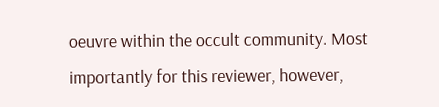oeuvre within the occult community. Most importantly for this reviewer, however,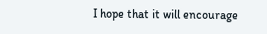I hope that it will encourage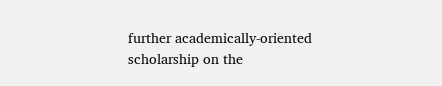further academically-oriented scholarship on the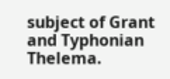subject of Grant and Typhonian Thelema.